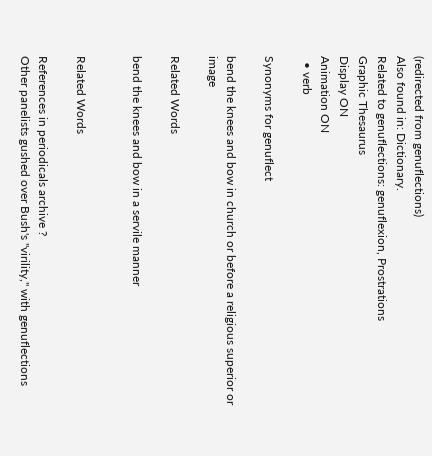(redirected from genuflections)
Also found in: Dictionary.
Related to genuflections: genuflexion, Prostrations
Graphic Thesaurus
Display ON
Animation ON
  • verb

Synonyms for genuflect

bend the knees and bow in church or before a religious superior or image

Related Words

bend the knees and bow in a servile manner


Related Words

References in periodicals archive ?
Other panelists gushed over Bush's "virility," with genuflections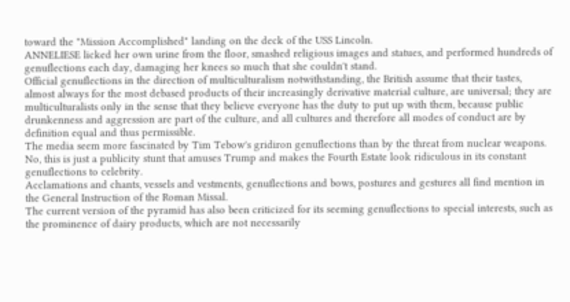toward the "Mission Accomplished" landing on the deck of the USS Lincoln.
ANNELIESE licked her own urine from the floor, smashed religious images and statues, and performed hundreds of genuflections each day, damaging her knees so much that she couldn't stand.
Official genuflections in the direction of multiculturalism notwithstanding, the British assume that their tastes, almost always for the most debased products of their increasingly derivative material culture, are universal; they are multiculturalists only in the sense that they believe everyone has the duty to put up with them, because public drunkenness and aggression are part of the culture, and all cultures and therefore all modes of conduct are by definition equal and thus permissible.
The media seem more fascinated by Tim Tebow's gridiron genuflections than by the threat from nuclear weapons.
No, this is just a publicity stunt that amuses Trump and makes the Fourth Estate look ridiculous in its constant genuflections to celebrity.
Acclamations and chants, vessels and vestments, genuflections and bows, postures and gestures all find mention in the General Instruction of the Roman Missal.
The current version of the pyramid has also been criticized for its seeming genuflections to special interests, such as the prominence of dairy products, which are not necessarily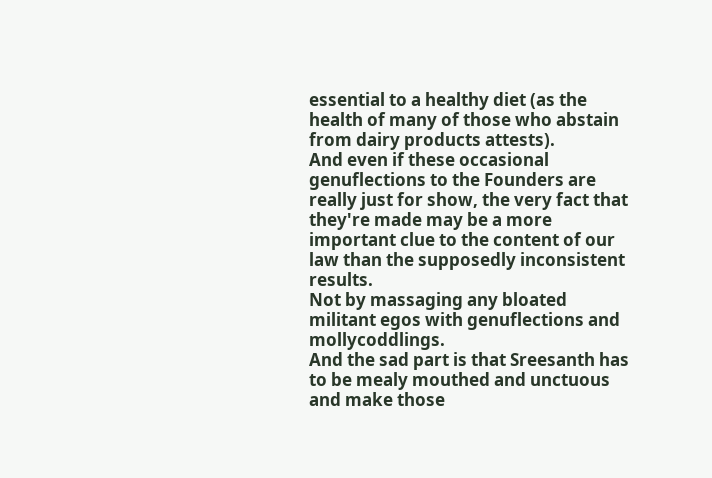essential to a healthy diet (as the health of many of those who abstain from dairy products attests).
And even if these occasional genuflections to the Founders are really just for show, the very fact that they're made may be a more important clue to the content of our law than the supposedly inconsistent results.
Not by massaging any bloated militant egos with genuflections and mollycoddlings.
And the sad part is that Sreesanth has to be mealy mouthed and unctuous and make those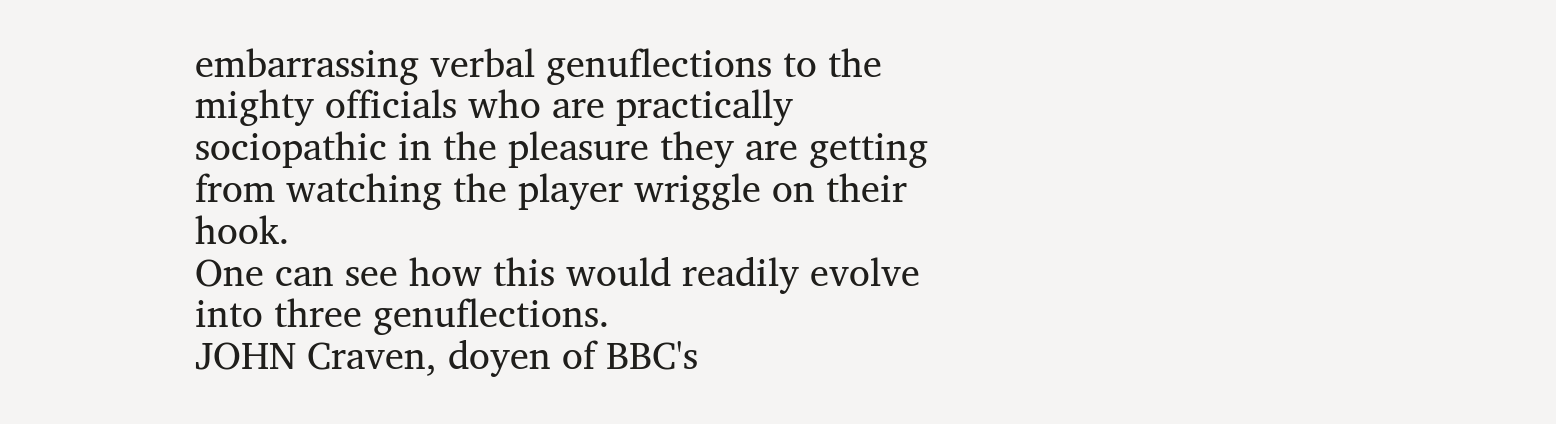embarrassing verbal genuflections to the mighty officials who are practically sociopathic in the pleasure they are getting from watching the player wriggle on their hook.
One can see how this would readily evolve into three genuflections.
JOHN Craven, doyen of BBC's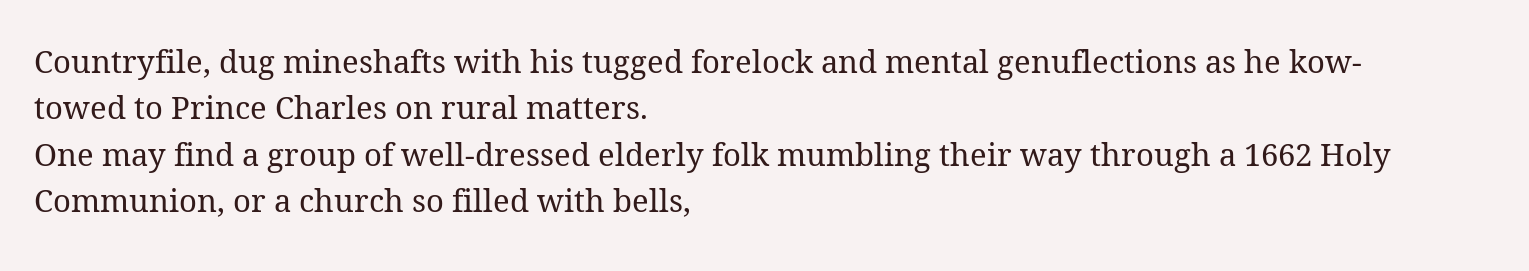Countryfile, dug mineshafts with his tugged forelock and mental genuflections as he kow-towed to Prince Charles on rural matters.
One may find a group of well-dressed elderly folk mumbling their way through a 1662 Holy Communion, or a church so filled with bells,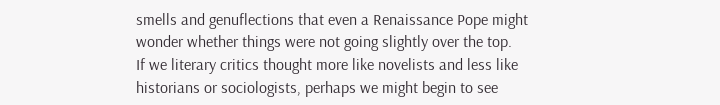smells and genuflections that even a Renaissance Pope might wonder whether things were not going slightly over the top.
If we literary critics thought more like novelists and less like historians or sociologists, perhaps we might begin to see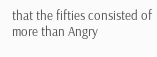that the fifties consisted of more than Angry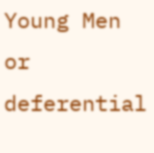Young Men or deferential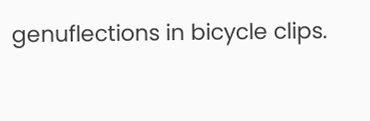genuflections in bicycle clips.